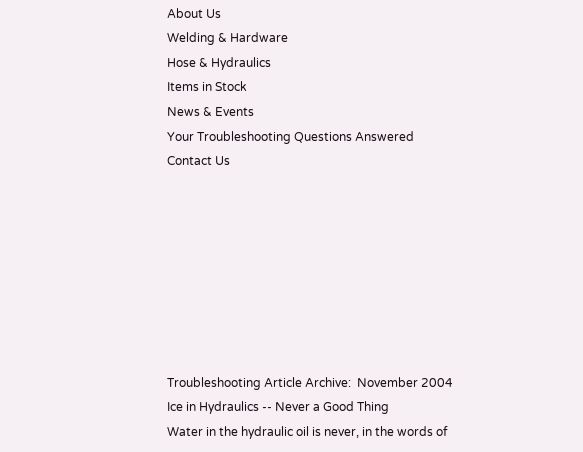About Us
Welding & Hardware
Hose & Hydraulics
Items in Stock
News & Events
Your Troubleshooting Questions Answered
Contact Us








Troubleshooting Article Archive:  November 2004
Ice in Hydraulics -- Never a Good Thing
Water in the hydraulic oil is never, in the words of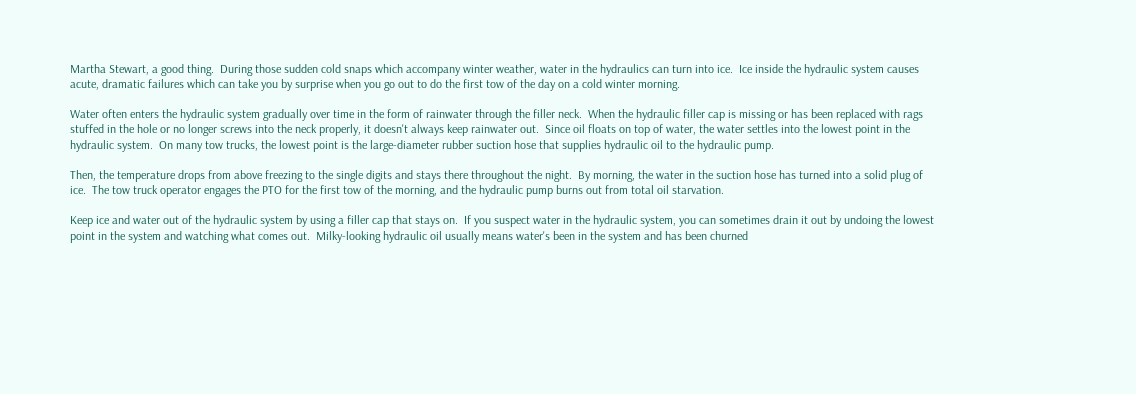Martha Stewart, a good thing.  During those sudden cold snaps which accompany winter weather, water in the hydraulics can turn into ice.  Ice inside the hydraulic system causes acute, dramatic failures which can take you by surprise when you go out to do the first tow of the day on a cold winter morning.

Water often enters the hydraulic system gradually over time in the form of rainwater through the filler neck.  When the hydraulic filler cap is missing or has been replaced with rags stuffed in the hole or no longer screws into the neck properly, it doesn't always keep rainwater out.  Since oil floats on top of water, the water settles into the lowest point in the hydraulic system.  On many tow trucks, the lowest point is the large-diameter rubber suction hose that supplies hydraulic oil to the hydraulic pump.

Then, the temperature drops from above freezing to the single digits and stays there throughout the night.  By morning, the water in the suction hose has turned into a solid plug of ice.  The tow truck operator engages the PTO for the first tow of the morning, and the hydraulic pump burns out from total oil starvation.

Keep ice and water out of the hydraulic system by using a filler cap that stays on.  If you suspect water in the hydraulic system, you can sometimes drain it out by undoing the lowest point in the system and watching what comes out.  Milky-looking hydraulic oil usually means water's been in the system and has been churned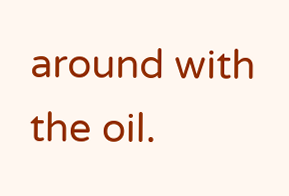around with the oil.